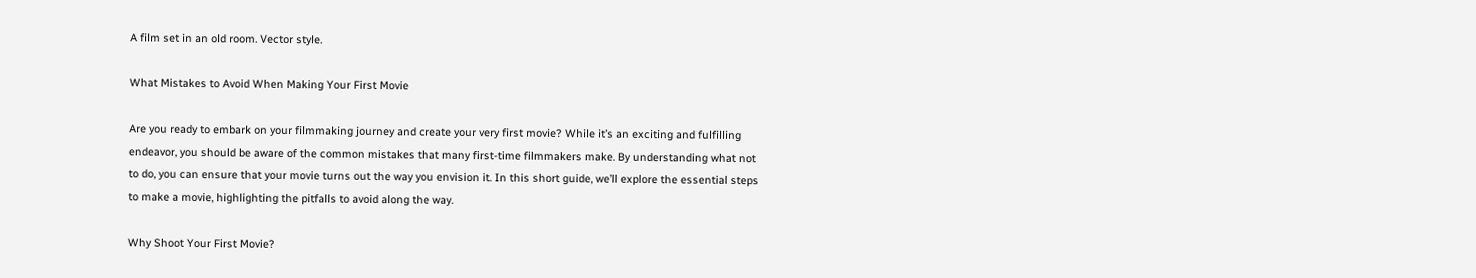A film set in an old room. Vector style.

What Mistakes to Avoid When Making Your First Movie

Are you ready to embark on your filmmaking journey and create your very first movie? While it’s an exciting and fulfilling endeavor, you should be aware of the common mistakes that many first-time filmmakers make. By understanding what not to do, you can ensure that your movie turns out the way you envision it. In this short guide, we’ll explore the essential steps to make a movie, highlighting the pitfalls to avoid along the way.

Why Shoot Your First Movie?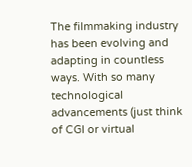The filmmaking industry has been evolving and adapting in countless ways. With so many technological advancements (just think of CGI or virtual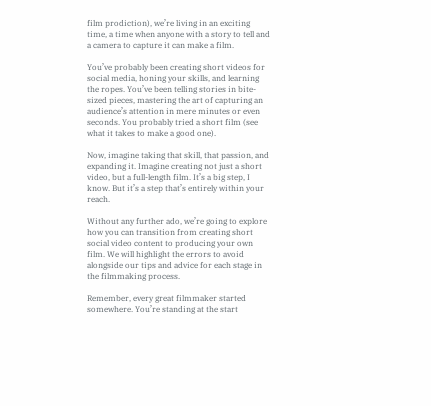film prodiction), we’re living in an exciting time, a time when anyone with a story to tell and a camera to capture it can make a film.

You’ve probably been creating short videos for social media, honing your skills, and learning the ropes. You’ve been telling stories in bite-sized pieces, mastering the art of capturing an audience’s attention in mere minutes or even seconds. You probably tried a short film (see what it takes to make a good one).

Now, imagine taking that skill, that passion, and expanding it. Imagine creating not just a short video, but a full-length film. It’s a big step, I know. But it’s a step that’s entirely within your reach.

Without any further ado, we’re going to explore how you can transition from creating short social video content to producing your own film. We will highlight the errors to avoid alongside our tips and advice for each stage in the filmmaking process.

Remember, every great filmmaker started somewhere. You’re standing at the start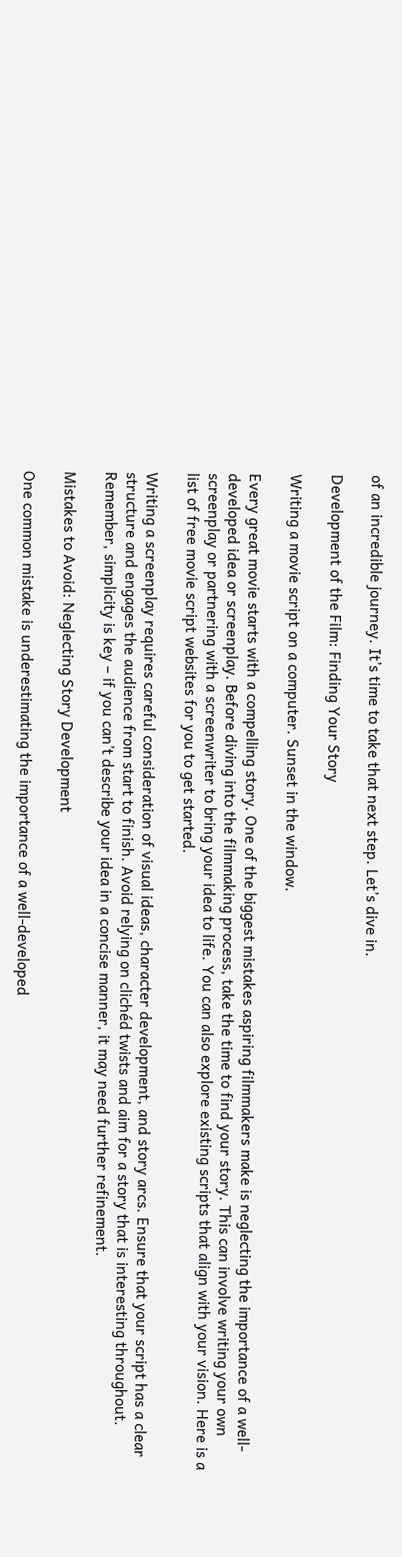of an incredible journey. It’s time to take that next step. Let’s dive in.

Development of the Film: Finding Your Story

Writing a movie script on a computer. Sunset in the window.

Every great movie starts with a compelling story. One of the biggest mistakes aspiring filmmakers make is neglecting the importance of a well-developed idea or screenplay. Before diving into the filmmaking process, take the time to find your story. This can involve writing your own screenplay or partnering with a screenwriter to bring your idea to life. You can also explore existing scripts that align with your vision. Here is a list of free movie script websites for you to get started.

Writing a screenplay requires careful consideration of visual ideas, character development, and story arcs. Ensure that your script has a clear structure and engages the audience from start to finish. Avoid relying on clichéd twists and aim for a story that is interesting throughout. Remember, simplicity is key – if you can’t describe your idea in a concise manner, it may need further refinement.

Mistakes to Avoid: Neglecting Story Development

One common mistake is underestimating the importance of a well-developed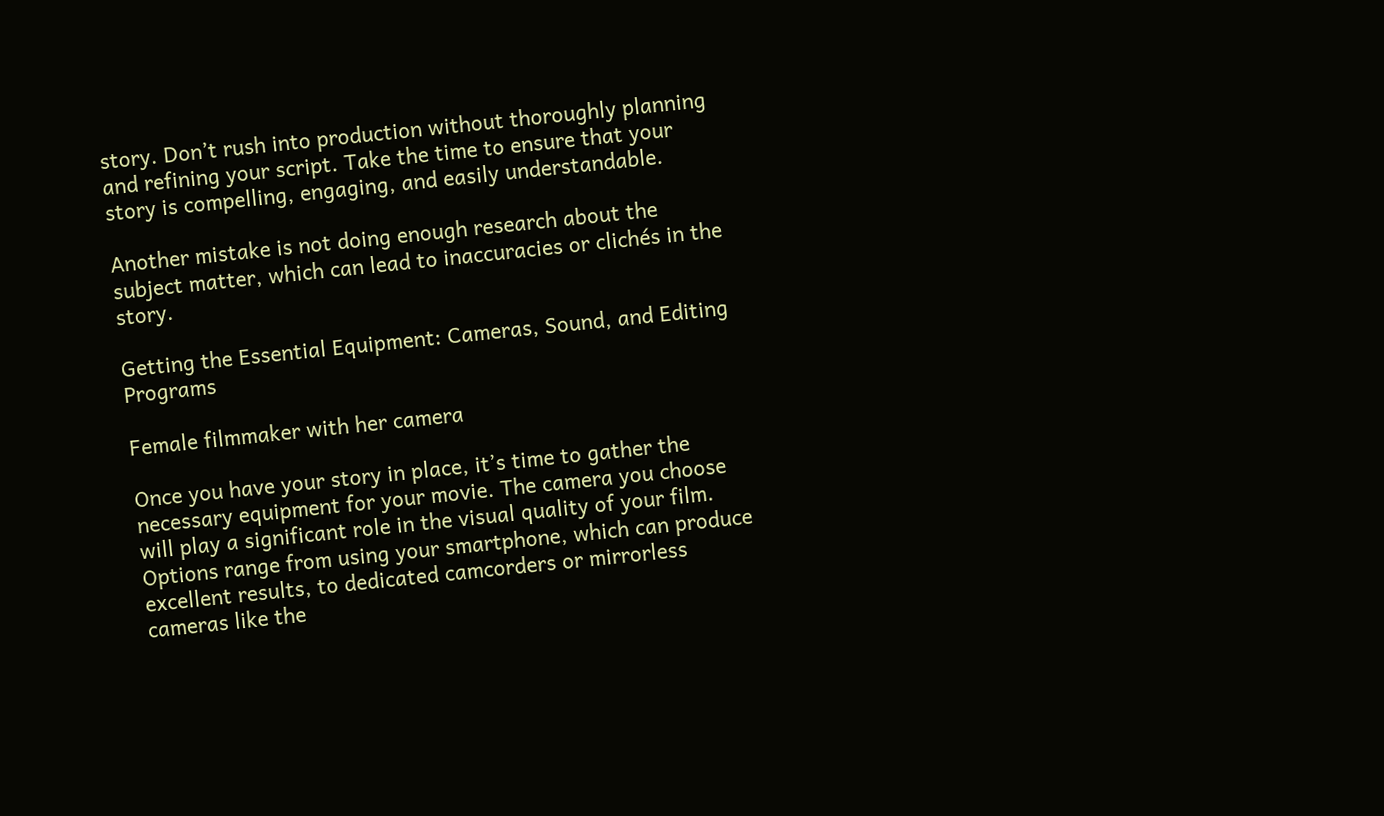story. Don’t rush into production without thoroughly planning and refining your script. Take the time to ensure that your story is compelling, engaging, and easily understandable.

Another mistake is not doing enough research about the subject matter, which can lead to inaccuracies or clichés in the story.

Getting the Essential Equipment: Cameras, Sound, and Editing Programs

Female filmmaker with her camera

Once you have your story in place, it’s time to gather the necessary equipment for your movie. The camera you choose will play a significant role in the visual quality of your film. Options range from using your smartphone, which can produce excellent results, to dedicated camcorders or mirrorless cameras like the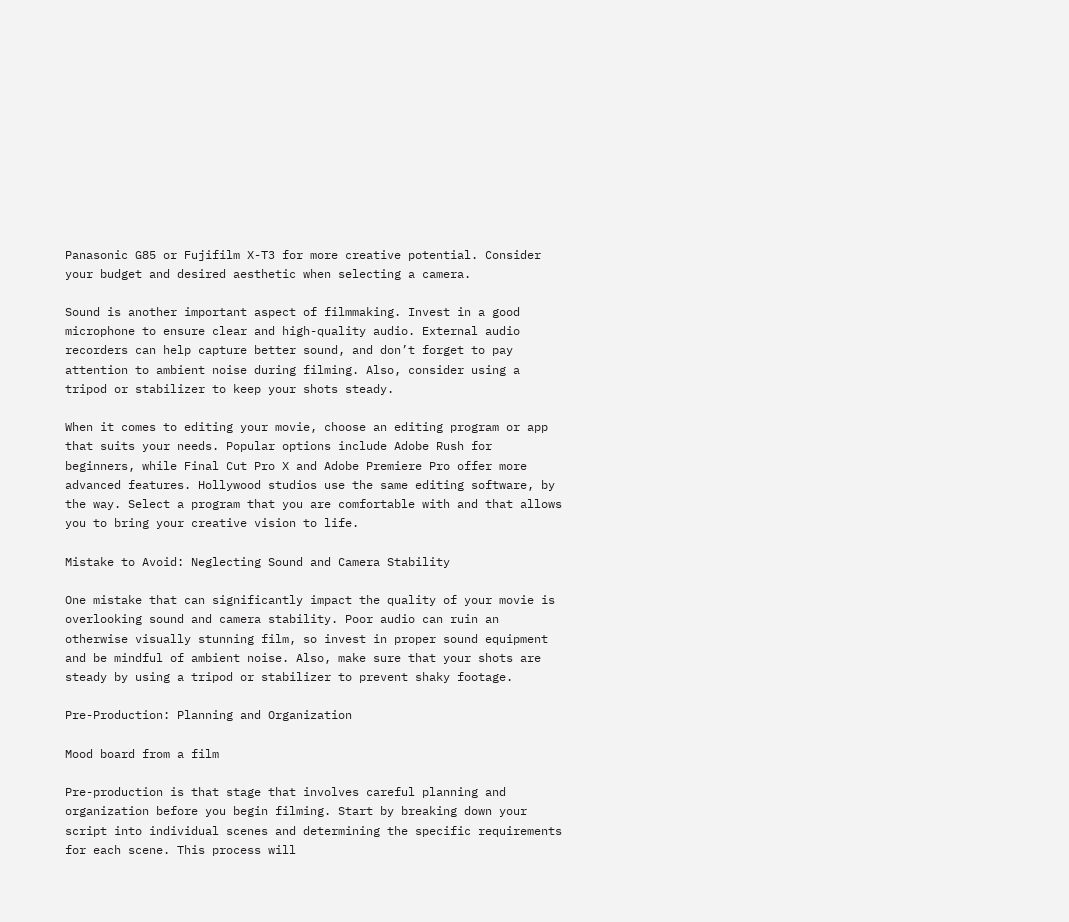Panasonic G85 or Fujifilm X-T3 for more creative potential. Consider your budget and desired aesthetic when selecting a camera.

Sound is another important aspect of filmmaking. Invest in a good microphone to ensure clear and high-quality audio. External audio recorders can help capture better sound, and don’t forget to pay attention to ambient noise during filming. Also, consider using a tripod or stabilizer to keep your shots steady.

When it comes to editing your movie, choose an editing program or app that suits your needs. Popular options include Adobe Rush for beginners, while Final Cut Pro X and Adobe Premiere Pro offer more advanced features. Hollywood studios use the same editing software, by the way. Select a program that you are comfortable with and that allows you to bring your creative vision to life.

Mistake to Avoid: Neglecting Sound and Camera Stability

One mistake that can significantly impact the quality of your movie is overlooking sound and camera stability. Poor audio can ruin an otherwise visually stunning film, so invest in proper sound equipment and be mindful of ambient noise. Also, make sure that your shots are steady by using a tripod or stabilizer to prevent shaky footage.

Pre-Production: Planning and Organization

Mood board from a film

Pre-production is that stage that involves careful planning and organization before you begin filming. Start by breaking down your script into individual scenes and determining the specific requirements for each scene. This process will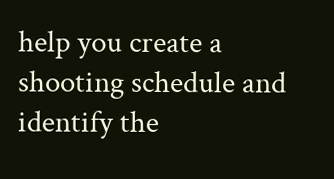help you create a shooting schedule and identify the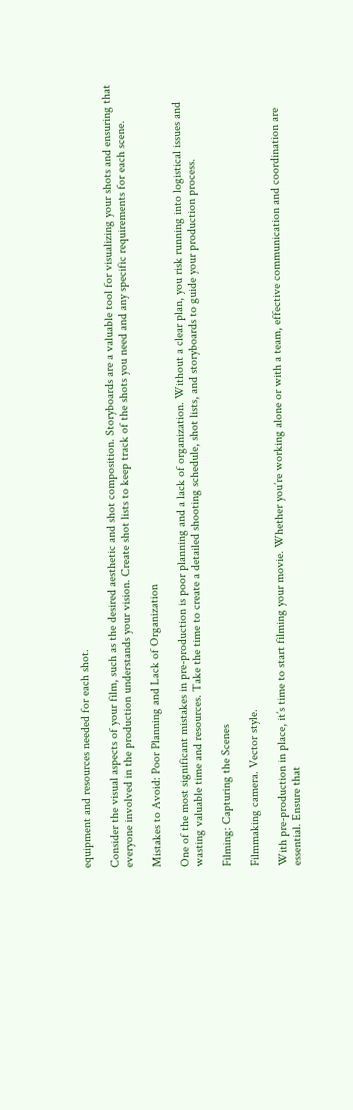equipment and resources needed for each shot.

Consider the visual aspects of your film, such as the desired aesthetic and shot composition. Storyboards are a valuable tool for visualizing your shots and ensuring that everyone involved in the production understands your vision. Create shot lists to keep track of the shots you need and any specific requirements for each scene.

Mistakes to Avoid: Poor Planning and Lack of Organization

One of the most significant mistakes in pre-production is poor planning and a lack of organization. Without a clear plan, you risk running into logistical issues and wasting valuable time and resources. Take the time to create a detailed shooting schedule, shot lists, and storyboards to guide your production process.

Filming: Capturing the Scenes

Filmmaking camera. Vector style.

With pre-production in place, it’s time to start filming your movie. Whether you’re working alone or with a team, effective communication and coordination are essential. Ensure that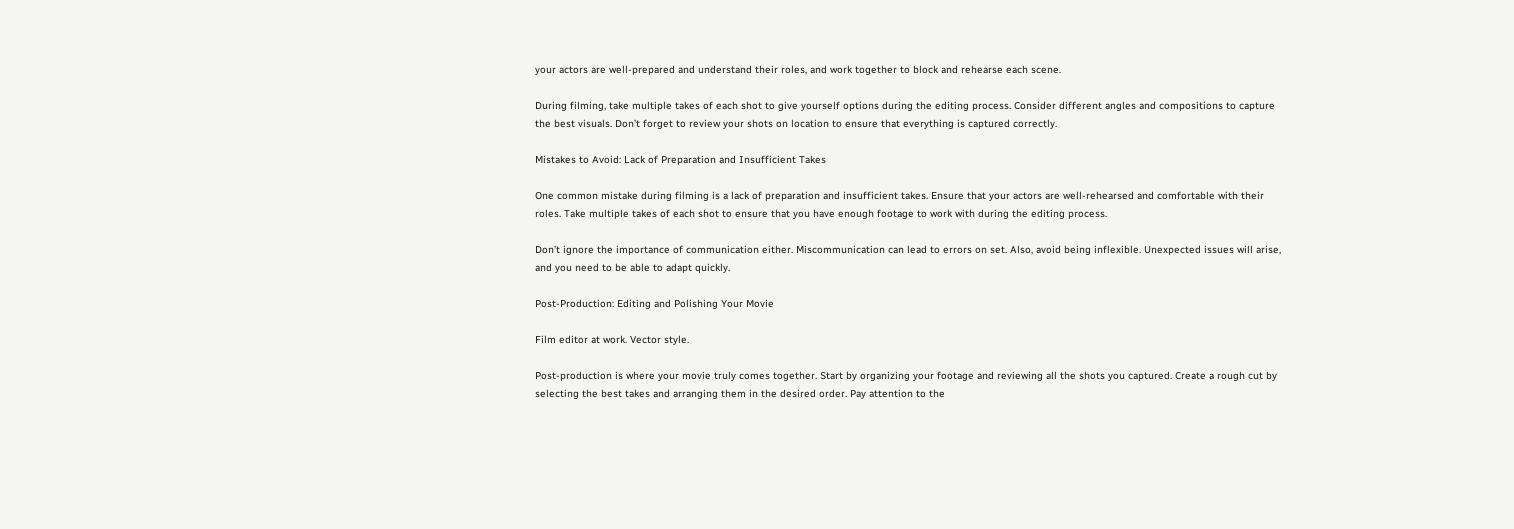your actors are well-prepared and understand their roles, and work together to block and rehearse each scene.

During filming, take multiple takes of each shot to give yourself options during the editing process. Consider different angles and compositions to capture the best visuals. Don’t forget to review your shots on location to ensure that everything is captured correctly.

Mistakes to Avoid: Lack of Preparation and Insufficient Takes

One common mistake during filming is a lack of preparation and insufficient takes. Ensure that your actors are well-rehearsed and comfortable with their roles. Take multiple takes of each shot to ensure that you have enough footage to work with during the editing process.

Don’t ignore the importance of communication either. Miscommunication can lead to errors on set. Also, avoid being inflexible. Unexpected issues will arise, and you need to be able to adapt quickly.

Post-Production: Editing and Polishing Your Movie

Film editor at work. Vector style.

Post-production is where your movie truly comes together. Start by organizing your footage and reviewing all the shots you captured. Create a rough cut by selecting the best takes and arranging them in the desired order. Pay attention to the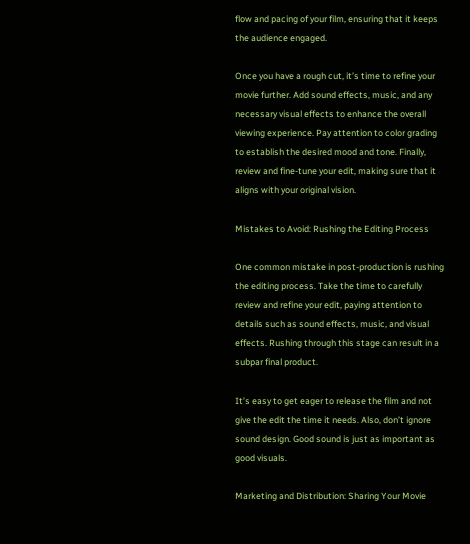flow and pacing of your film, ensuring that it keeps the audience engaged.

Once you have a rough cut, it’s time to refine your movie further. Add sound effects, music, and any necessary visual effects to enhance the overall viewing experience. Pay attention to color grading to establish the desired mood and tone. Finally, review and fine-tune your edit, making sure that it aligns with your original vision.

Mistakes to Avoid: Rushing the Editing Process

One common mistake in post-production is rushing the editing process. Take the time to carefully review and refine your edit, paying attention to details such as sound effects, music, and visual effects. Rushing through this stage can result in a subpar final product.

It’s easy to get eager to release the film and not give the edit the time it needs. Also, don’t ignore sound design. Good sound is just as important as good visuals.

Marketing and Distribution: Sharing Your Movie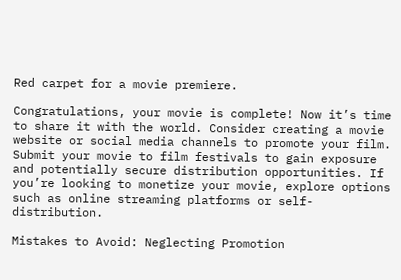Red carpet for a movie premiere.

Congratulations, your movie is complete! Now it’s time to share it with the world. Consider creating a movie website or social media channels to promote your film. Submit your movie to film festivals to gain exposure and potentially secure distribution opportunities. If you’re looking to monetize your movie, explore options such as online streaming platforms or self-distribution.

Mistakes to Avoid: Neglecting Promotion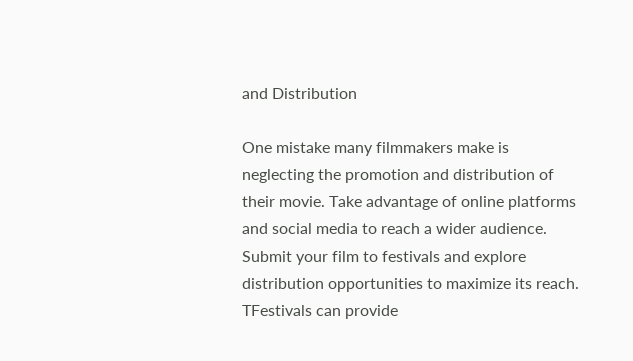and Distribution

One mistake many filmmakers make is neglecting the promotion and distribution of their movie. Take advantage of online platforms and social media to reach a wider audience. Submit your film to festivals and explore distribution opportunities to maximize its reach. TFestivals can provide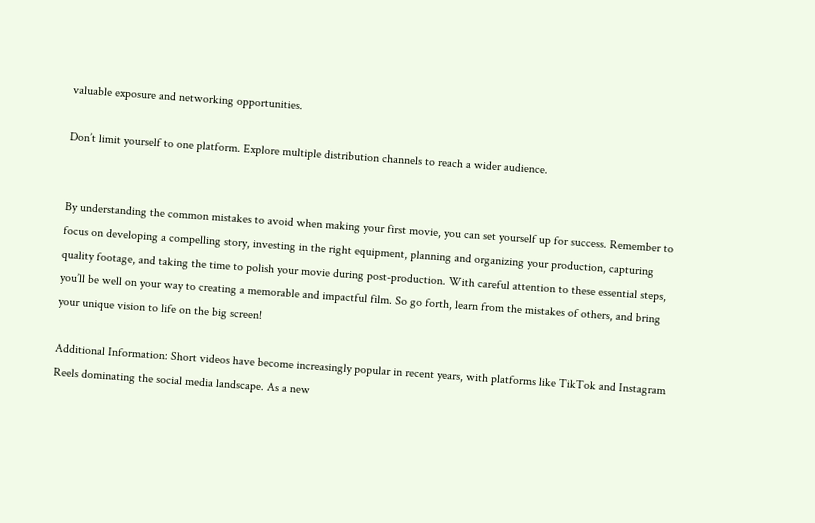valuable exposure and networking opportunities.

Don’t limit yourself to one platform. Explore multiple distribution channels to reach a wider audience.


By understanding the common mistakes to avoid when making your first movie, you can set yourself up for success. Remember to focus on developing a compelling story, investing in the right equipment, planning and organizing your production, capturing quality footage, and taking the time to polish your movie during post-production. With careful attention to these essential steps, you’ll be well on your way to creating a memorable and impactful film. So go forth, learn from the mistakes of others, and bring your unique vision to life on the big screen!

Additional Information: Short videos have become increasingly popular in recent years, with platforms like TikTok and Instagram Reels dominating the social media landscape. As a new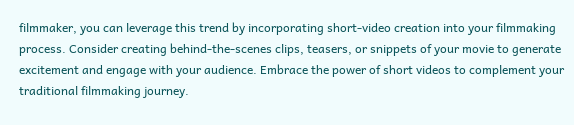filmmaker, you can leverage this trend by incorporating short-video creation into your filmmaking process. Consider creating behind-the-scenes clips, teasers, or snippets of your movie to generate excitement and engage with your audience. Embrace the power of short videos to complement your traditional filmmaking journey.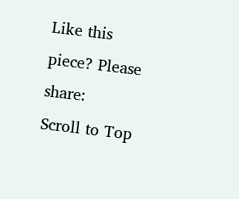Like this piece? Please share:
Scroll to Top